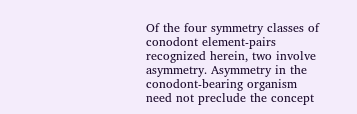Of the four symmetry classes of conodont element-pairs recognized herein, two involve asymmetry. Asymmetry in the conodont-bearing organism need not preclude the concept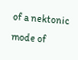of a nektonic mode of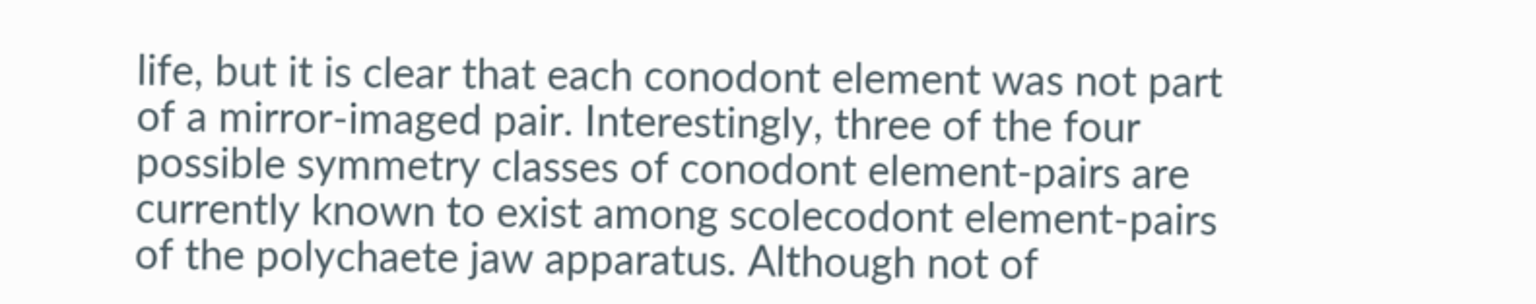life, but it is clear that each conodont element was not part of a mirror-imaged pair. Interestingly, three of the four possible symmetry classes of conodont element-pairs are currently known to exist among scolecodont element-pairs of the polychaete jaw apparatus. Although not of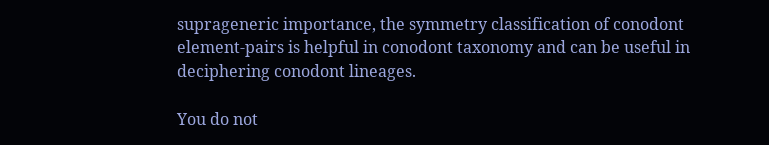suprageneric importance, the symmetry classification of conodont element-pairs is helpful in conodont taxonomy and can be useful in deciphering conodont lineages.

You do not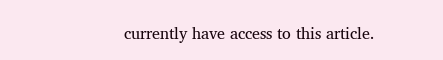currently have access to this article.